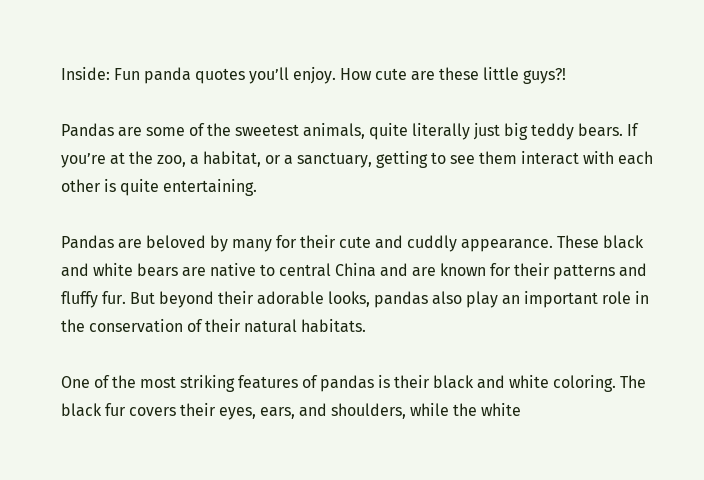Inside: Fun panda quotes you’ll enjoy. How cute are these little guys?!

Pandas are some of the sweetest animals, quite literally just big teddy bears. If you’re at the zoo, a habitat, or a sanctuary, getting to see them interact with each other is quite entertaining.

Pandas are beloved by many for their cute and cuddly appearance. These black and white bears are native to central China and are known for their patterns and fluffy fur. But beyond their adorable looks, pandas also play an important role in the conservation of their natural habitats.

One of the most striking features of pandas is their black and white coloring. The black fur covers their eyes, ears, and shoulders, while the white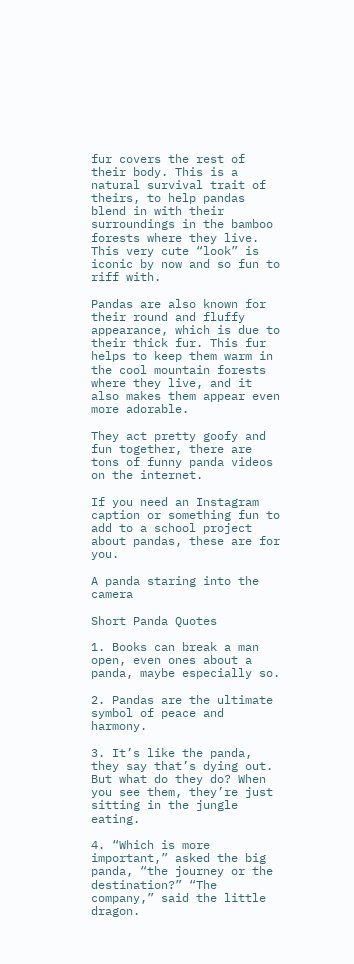fur covers the rest of their body. This is a natural survival trait of theirs, to help pandas blend in with their surroundings in the bamboo forests where they live. This very cute “look” is iconic by now and so fun to riff with.

Pandas are also known for their round and fluffy appearance, which is due to their thick fur. This fur helps to keep them warm in the cool mountain forests where they live, and it also makes them appear even more adorable.

They act pretty goofy and fun together, there are tons of funny panda videos on the internet.

If you need an Instagram caption or something fun to add to a school project about pandas, these are for you.

A panda staring into the camera

Short Panda Quotes

1. Books can break a man open, even ones about a panda, maybe especially so.

2. Pandas are the ultimate symbol of peace and harmony.

3. It’s like the panda, they say that’s dying out. But what do they do? When you see them, they’re just sitting in the jungle eating.

4. “Which is more important,” asked the big panda, “the journey or the destination?” “The company,” said the little dragon.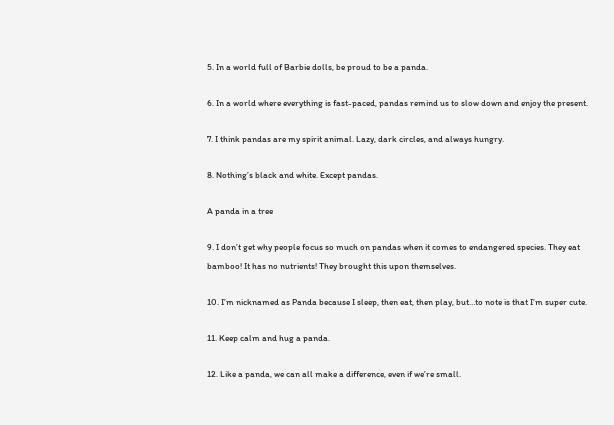5. In a world full of Barbie dolls, be proud to be a panda.

6. In a world where everything is fast-paced, pandas remind us to slow down and enjoy the present.

7. I think pandas are my spirit animal. Lazy, dark circles, and always hungry.

8. Nothing’s black and white. Except pandas.

A panda in a tree

9. I don’t get why people focus so much on pandas when it comes to endangered species. They eat bamboo! It has no nutrients! They brought this upon themselves.

10. I’m nicknamed as Panda because I sleep, then eat, then play, but…to note is that I’m super cute.

11. Keep calm and hug a panda.

12. Like a panda, we can all make a difference, even if we’re small.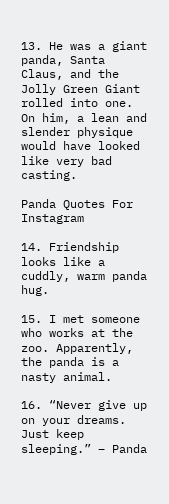13. He was a giant panda, Santa Claus, and the Jolly Green Giant rolled into one. On him, a lean and slender physique would have looked like very bad casting.

Panda Quotes For Instagram

14. Friendship looks like a cuddly, warm panda hug.

15. I met someone who works at the zoo. Apparently, the panda is a nasty animal.

16. “Never give up on your dreams. Just keep sleeping.” – Panda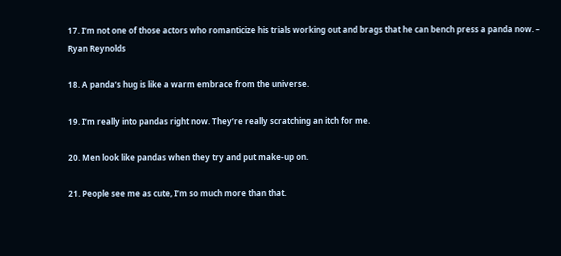17. I’m not one of those actors who romanticize his trials working out and brags that he can bench press a panda now. – Ryan Reynolds

18. A panda’s hug is like a warm embrace from the universe.

19. I’m really into pandas right now. They’re really scratching an itch for me.

20. Men look like pandas when they try and put make-up on.

21. People see me as cute, I’m so much more than that.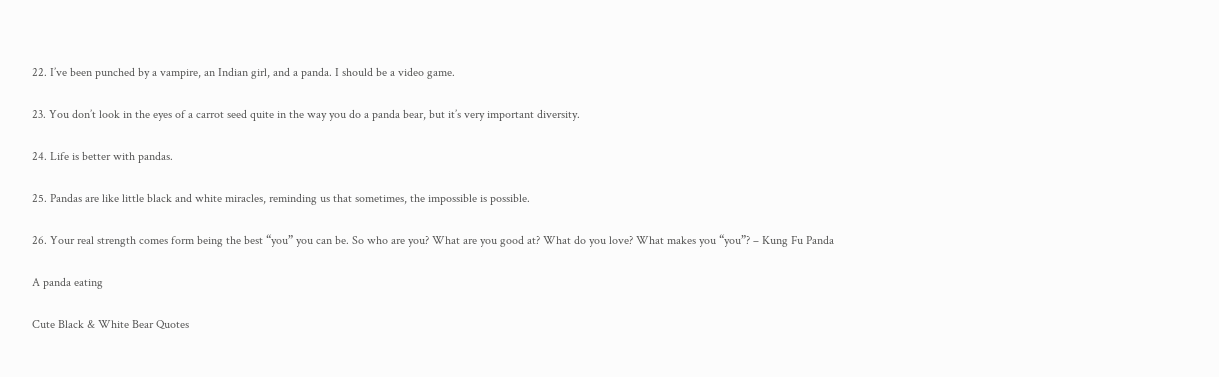22. I’ve been punched by a vampire, an Indian girl, and a panda. I should be a video game.

23. You don’t look in the eyes of a carrot seed quite in the way you do a panda bear, but it’s very important diversity.

24. Life is better with pandas.

25. Pandas are like little black and white miracles, reminding us that sometimes, the impossible is possible.

26. Your real strength comes form being the best “you” you can be. So who are you? What are you good at? What do you love? What makes you “you”? – Kung Fu Panda

A panda eating

Cute Black & White Bear Quotes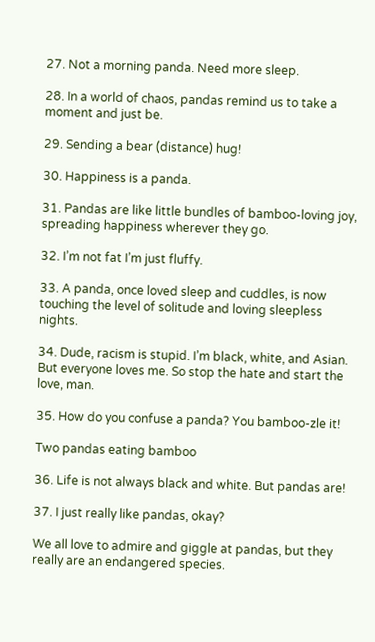27. Not a morning panda. Need more sleep.

28. In a world of chaos, pandas remind us to take a moment and just be.

29. Sending a bear (distance) hug!

30. Happiness is a panda.

31. Pandas are like little bundles of bamboo-loving joy, spreading happiness wherever they go.

32. I’m not fat I’m just fluffy.

33. A panda, once loved sleep and cuddles, is now touching the level of solitude and loving sleepless nights.

34. Dude, racism is stupid. I’m black, white, and Asian. But everyone loves me. So stop the hate and start the love, man.

35. How do you confuse a panda? You bamboo-zle it!

Two pandas eating bamboo

36. Life is not always black and white. But pandas are!

37. I just really like pandas, okay?

We all love to admire and giggle at pandas, but they really are an endangered species.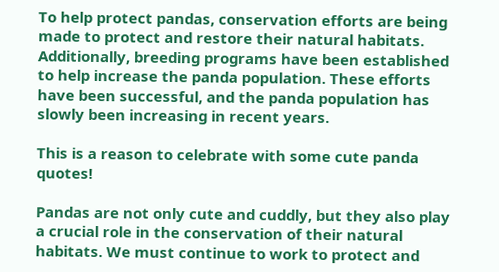To help protect pandas, conservation efforts are being made to protect and restore their natural habitats. Additionally, breeding programs have been established to help increase the panda population. These efforts have been successful, and the panda population has slowly been increasing in recent years.

This is a reason to celebrate with some cute panda quotes!

Pandas are not only cute and cuddly, but they also play a crucial role in the conservation of their natural habitats. We must continue to work to protect and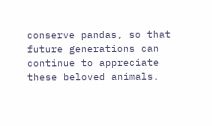conserve pandas, so that future generations can continue to appreciate these beloved animals.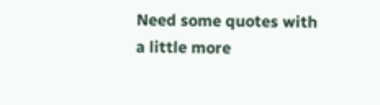Need some quotes with a little more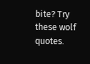bite? Try these wolf quotes.